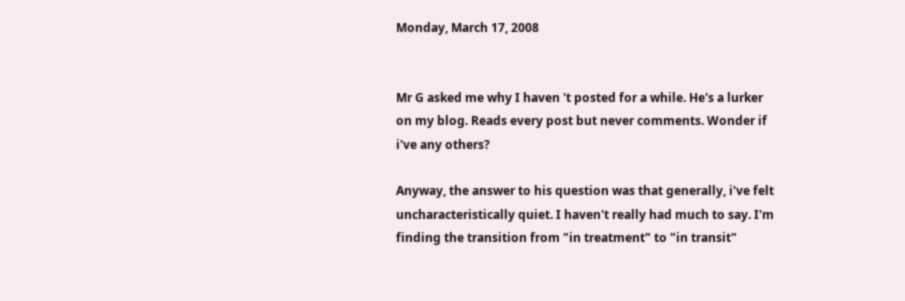Monday, March 17, 2008


Mr G asked me why I haven 't posted for a while. He's a lurker on my blog. Reads every post but never comments. Wonder if i've any others?

Anyway, the answer to his question was that generally, i've felt uncharacteristically quiet. I haven't really had much to say. I'm finding the transition from "in treatment" to "in transit"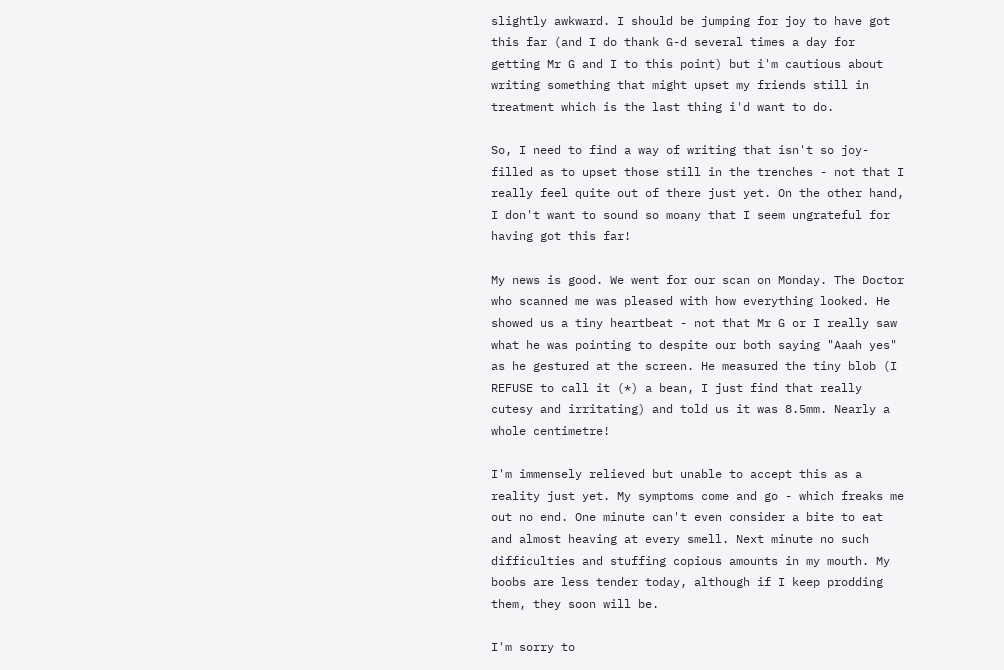slightly awkward. I should be jumping for joy to have got this far (and I do thank G-d several times a day for getting Mr G and I to this point) but i'm cautious about writing something that might upset my friends still in treatment which is the last thing i'd want to do.

So, I need to find a way of writing that isn't so joy-filled as to upset those still in the trenches - not that I really feel quite out of there just yet. On the other hand, I don't want to sound so moany that I seem ungrateful for having got this far!

My news is good. We went for our scan on Monday. The Doctor who scanned me was pleased with how everything looked. He showed us a tiny heartbeat - not that Mr G or I really saw what he was pointing to despite our both saying "Aaah yes" as he gestured at the screen. He measured the tiny blob (I REFUSE to call it (*) a bean, I just find that really cutesy and irritating) and told us it was 8.5mm. Nearly a whole centimetre!

I'm immensely relieved but unable to accept this as a reality just yet. My symptoms come and go - which freaks me out no end. One minute can't even consider a bite to eat and almost heaving at every smell. Next minute no such difficulties and stuffing copious amounts in my mouth. My boobs are less tender today, although if I keep prodding them, they soon will be.

I'm sorry to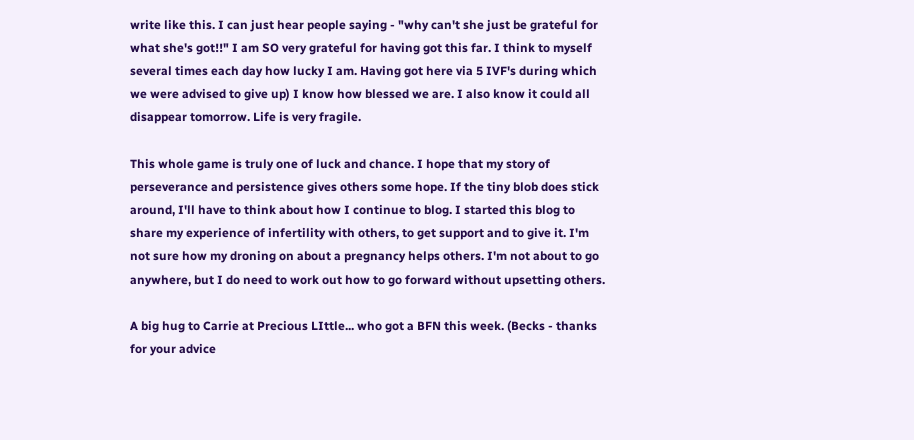write like this. I can just hear people saying - "why can't she just be grateful for what she's got!!" I am SO very grateful for having got this far. I think to myself several times each day how lucky I am. Having got here via 5 IVF's during which we were advised to give up) I know how blessed we are. I also know it could all disappear tomorrow. Life is very fragile.

This whole game is truly one of luck and chance. I hope that my story of perseverance and persistence gives others some hope. If the tiny blob does stick around, I'll have to think about how I continue to blog. I started this blog to share my experience of infertility with others, to get support and to give it. I'm not sure how my droning on about a pregnancy helps others. I'm not about to go anywhere, but I do need to work out how to go forward without upsetting others.

A big hug to Carrie at Precious LIttle... who got a BFN this week. (Becks - thanks for your advice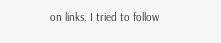on links. I tried to follow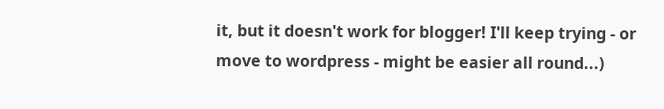it, but it doesn't work for blogger! I'll keep trying - or move to wordpress - might be easier all round...)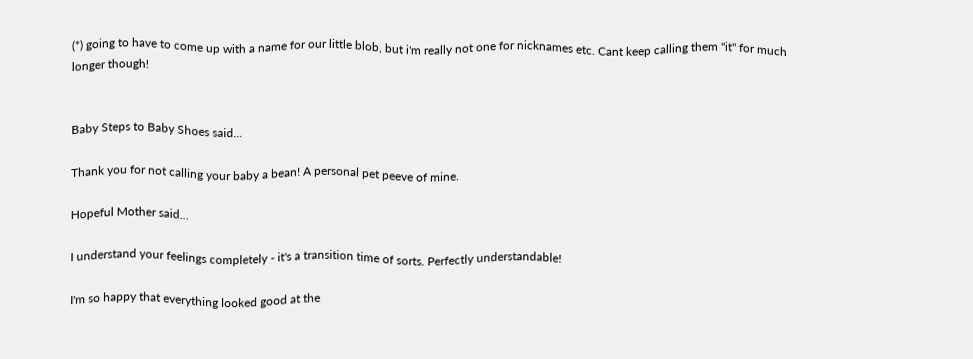(*) going to have to come up with a name for our little blob, but i'm really not one for nicknames etc. Cant keep calling them "it" for much longer though!


Baby Steps to Baby Shoes said...

Thank you for not calling your baby a bean! A personal pet peeve of mine.

Hopeful Mother said...

I understand your feelings completely - it's a transition time of sorts. Perfectly understandable!

I'm so happy that everything looked good at the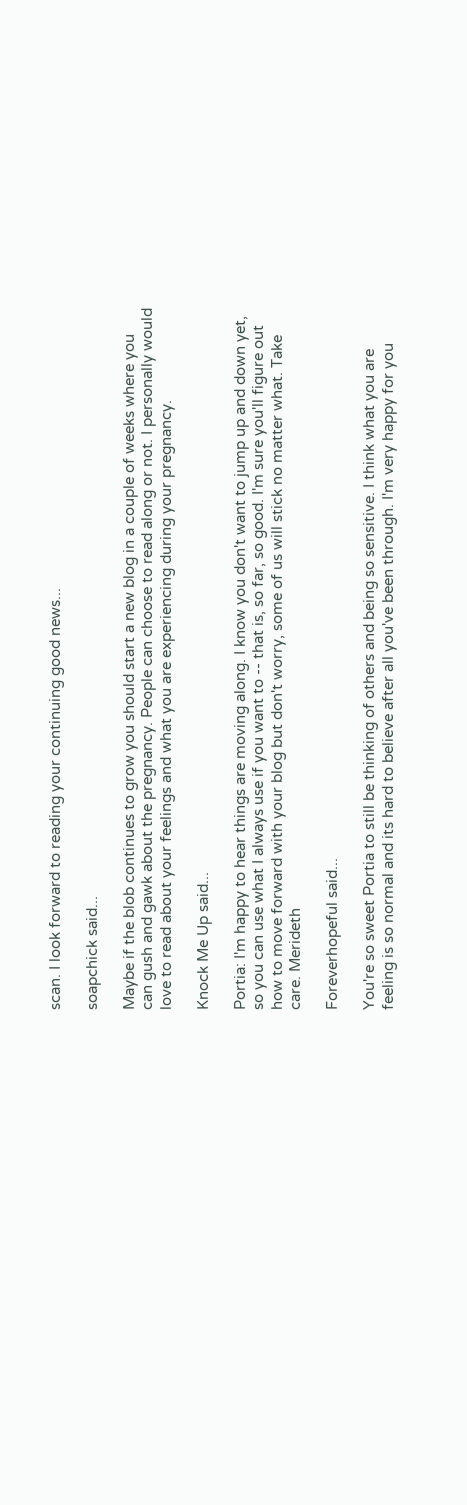scan. I look forward to reading your continuing good news...

soapchick said...

Maybe if the blob continues to grow you should start a new blog in a couple of weeks where you can gush and gawk about the pregnancy. People can choose to read along or not. I personally would love to read about your feelings and what you are experiencing during your pregnancy.

Knock Me Up said...

Portia: I'm happy to hear things are moving along. I know you don't want to jump up and down yet, so you can use what I always use if you want to -- that is, so far, so good. I'm sure you'll figure out how to move forward with your blog but don't worry, some of us will stick no matter what. Take care. Merideth

Foreverhopeful said...

You're so sweet Portia to still be thinking of others and being so sensitive. I think what you are feeling is so normal and its hard to believe after all you've been through. I'm very happy for you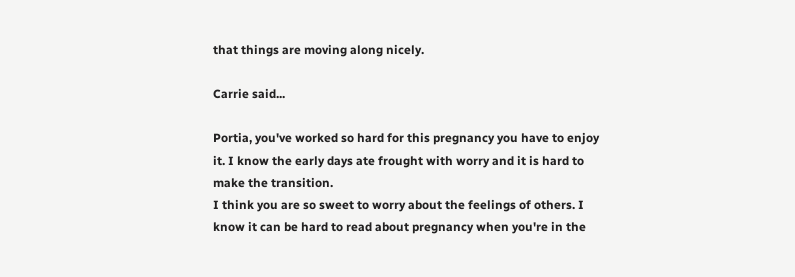that things are moving along nicely.

Carrie said...

Portia, you've worked so hard for this pregnancy you have to enjoy it. I know the early days ate frought with worry and it is hard to make the transition.
I think you are so sweet to worry about the feelings of others. I know it can be hard to read about pregnancy when you're in the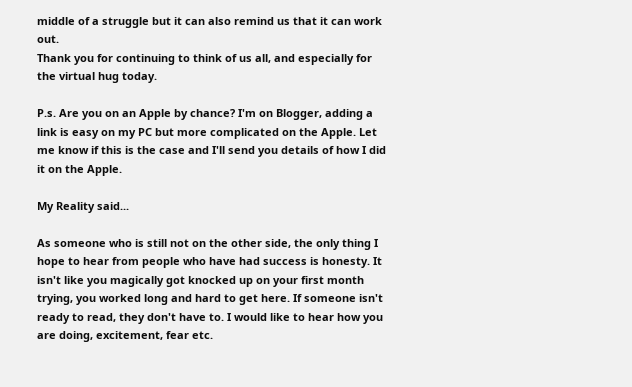middle of a struggle but it can also remind us that it can work out.
Thank you for continuing to think of us all, and especially for the virtual hug today.

P.s. Are you on an Apple by chance? I'm on Blogger, adding a link is easy on my PC but more complicated on the Apple. Let me know if this is the case and I'll send you details of how I did it on the Apple.

My Reality said...

As someone who is still not on the other side, the only thing I hope to hear from people who have had success is honesty. It isn't like you magically got knocked up on your first month trying, you worked long and hard to get here. If someone isn't ready to read, they don't have to. I would like to hear how you are doing, excitement, fear etc.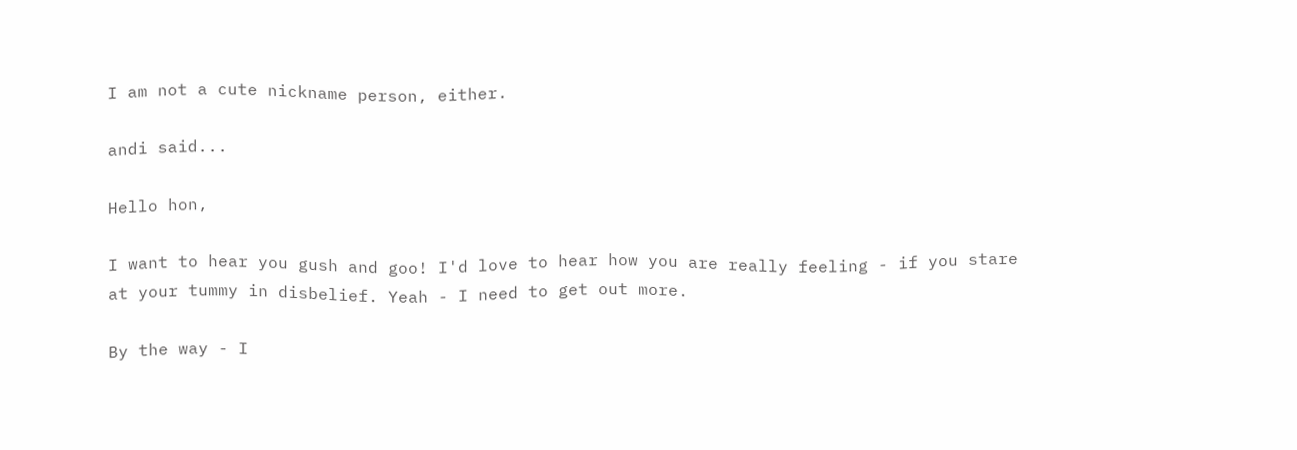I am not a cute nickname person, either.

andi said...

Hello hon,

I want to hear you gush and goo! I'd love to hear how you are really feeling - if you stare at your tummy in disbelief. Yeah - I need to get out more.

By the way - I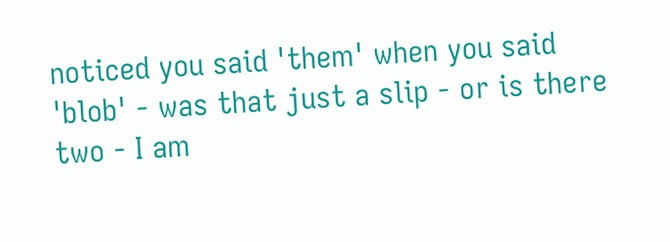noticed you said 'them' when you said 'blob' - was that just a slip - or is there two - I am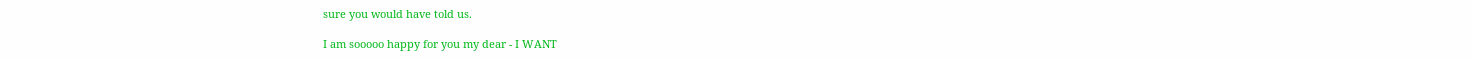sure you would have told us.

I am sooooo happy for you my dear - I WANT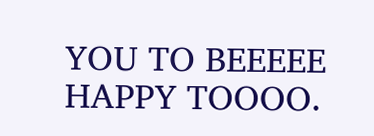YOU TO BEEEEE HAPPY TOOOO.